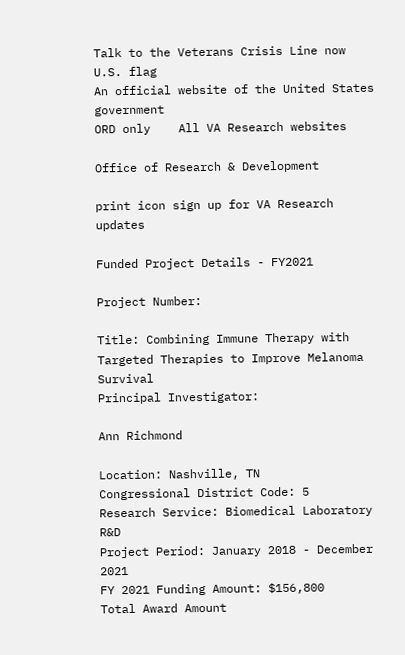Talk to the Veterans Crisis Line now
U.S. flag
An official website of the United States government
ORD only    All VA Research websites

Office of Research & Development

print icon sign up for VA Research updates

Funded Project Details - FY2021

Project Number:

Title: Combining Immune Therapy with Targeted Therapies to Improve Melanoma Survival
Principal Investigator:

Ann Richmond

Location: Nashville, TN
Congressional District Code: 5
Research Service: Biomedical Laboratory R&D
Project Period: January 2018 - December 2021
FY 2021 Funding Amount: $156,800
Total Award Amount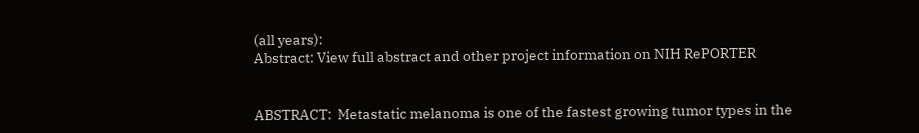(all years):
Abstract: View full abstract and other project information on NIH RePORTER


ABSTRACT:  Metastatic melanoma is one of the fastest growing tumor types in the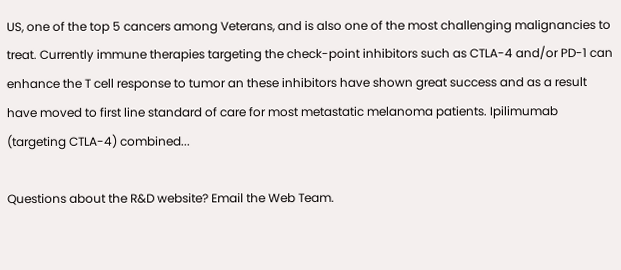US, one of the top 5 cancers among Veterans, and is also one of the most challenging malignancies to treat. Currently immune therapies targeting the check-point inhibitors such as CTLA-4 and/or PD-1 can enhance the T cell response to tumor an these inhibitors have shown great success and as a result have moved to first line standard of care for most metastatic melanoma patients. Ipilimumab (targeting CTLA-4) combined...

Questions about the R&D website? Email the Web Team.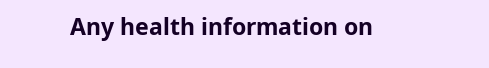Any health information on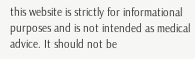this website is strictly for informational purposes and is not intended as medical advice. It should not be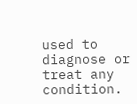used to diagnose or treat any condition.